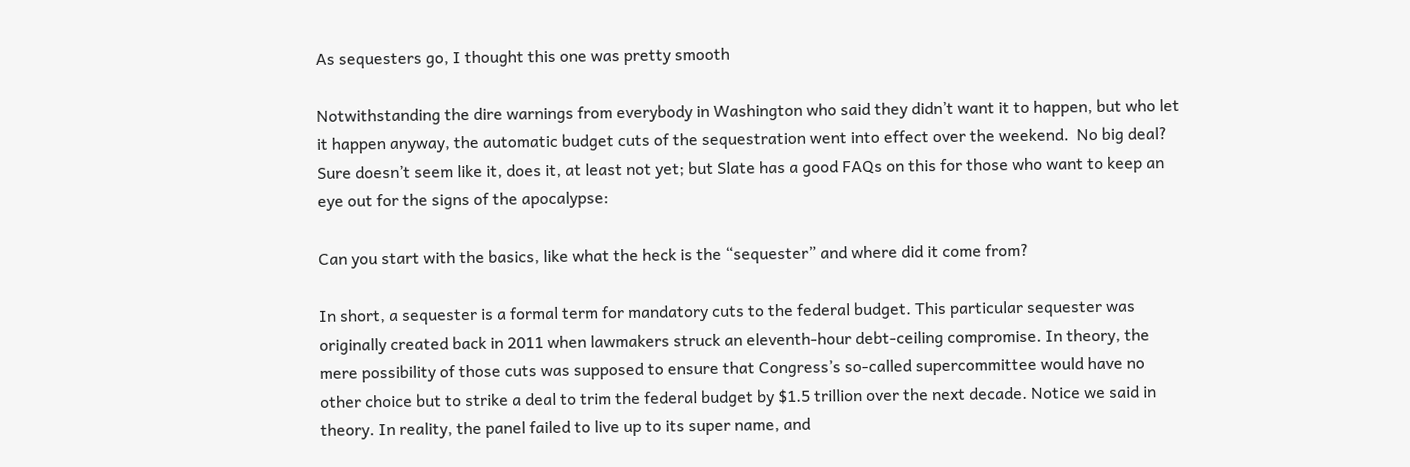As sequesters go, I thought this one was pretty smooth

Notwithstanding the dire warnings from everybody in Washington who said they didn’t want it to happen, but who let it happen anyway, the automatic budget cuts of the sequestration went into effect over the weekend.  No big deal?  Sure doesn’t seem like it, does it, at least not yet; but Slate has a good FAQs on this for those who want to keep an eye out for the signs of the apocalypse:

Can you start with the basics, like what the heck is the “sequester” and where did it come from?

In short, a sequester is a formal term for mandatory cuts to the federal budget. This particular sequester was originally created back in 2011 when lawmakers struck an eleventh-hour debt-ceiling compromise. In theory, the mere possibility of those cuts was supposed to ensure that Congress’s so-called supercommittee would have no other choice but to strike a deal to trim the federal budget by $1.5 trillion over the next decade. Notice we said in theory. In reality, the panel failed to live up to its super name, and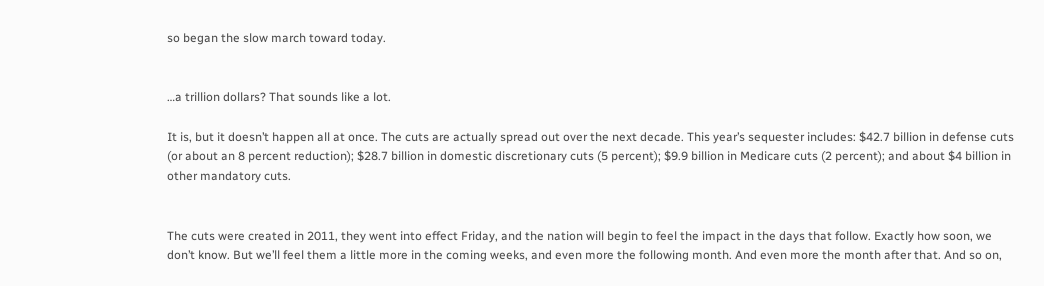so began the slow march toward today.


…a trillion dollars? That sounds like a lot.

It is, but it doesn’t happen all at once. The cuts are actually spread out over the next decade. This year’s sequester includes: $42.7 billion in defense cuts (or about an 8 percent reduction); $28.7 billion in domestic discretionary cuts (5 percent); $9.9 billion in Medicare cuts (2 percent); and about $4 billion in other mandatory cuts.


The cuts were created in 2011, they went into effect Friday, and the nation will begin to feel the impact in the days that follow. Exactly how soon, we don’t know. But we’ll feel them a little more in the coming weeks, and even more the following month. And even more the month after that. And so on,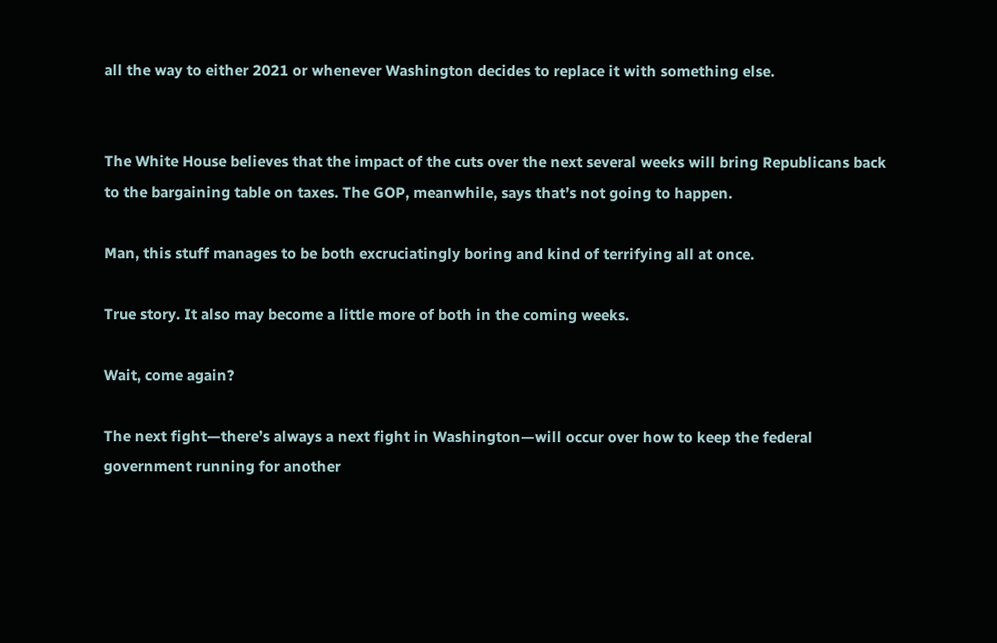all the way to either 2021 or whenever Washington decides to replace it with something else.


The White House believes that the impact of the cuts over the next several weeks will bring Republicans back to the bargaining table on taxes. The GOP, meanwhile, says that’s not going to happen.

Man, this stuff manages to be both excruciatingly boring and kind of terrifying all at once.

True story. It also may become a little more of both in the coming weeks.

Wait, come again?

The next fight—there’s always a next fight in Washington—will occur over how to keep the federal government running for another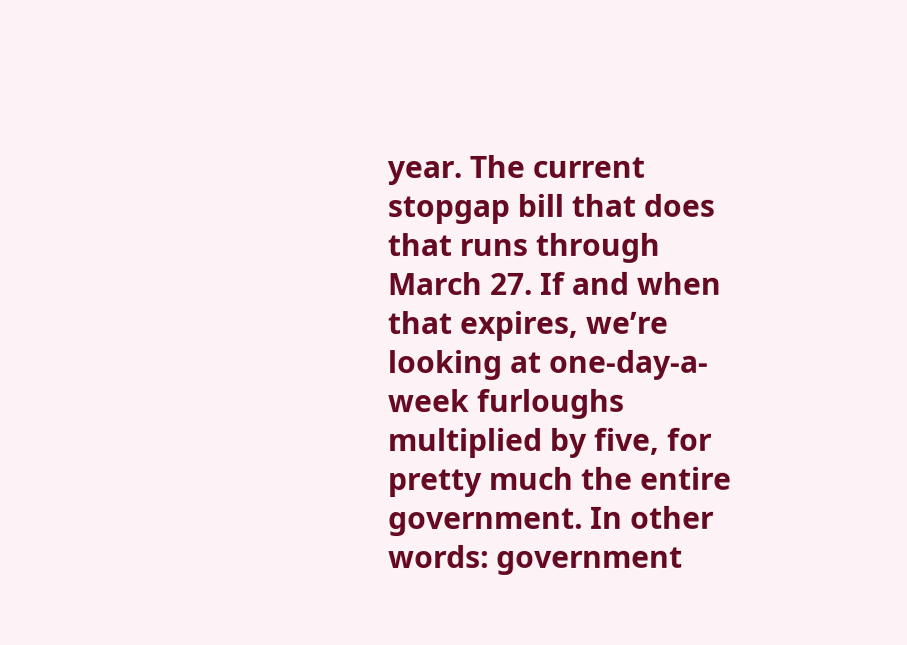year. The current stopgap bill that does that runs through March 27. If and when that expires, we’re looking at one-day-a-week furloughs multiplied by five, for pretty much the entire government. In other words: government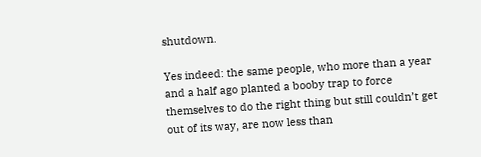shutdown.

Yes indeed: the same people, who more than a year and a half ago planted a booby trap to force themselves to do the right thing but still couldn’t get out of its way, are now less than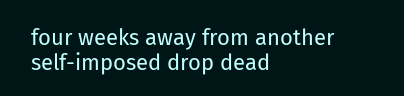four weeks away from another self-imposed drop dead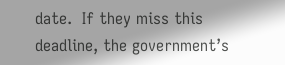date.  If they miss this deadline, the government’s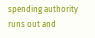spending authority runs out and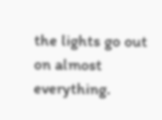the lights go out on almost everything.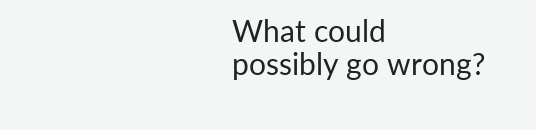What could possibly go wrong?